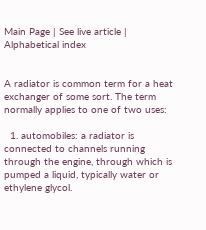Main Page | See live article | Alphabetical index


A radiator is common term for a heat exchanger of some sort. The term normally applies to one of two uses:

  1. automobiles: a radiator is connected to channels running through the engine, through which is pumped a liquid, typically water or ethylene glycol.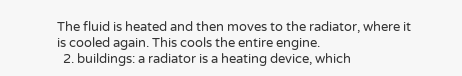The fluid is heated and then moves to the radiator, where it is cooled again. This cools the entire engine.
  2. buildings: a radiator is a heating device, which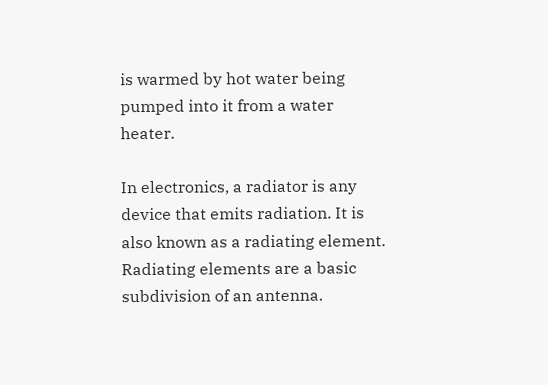is warmed by hot water being pumped into it from a water heater.

In electronics, a radiator is any device that emits radiation. It is also known as a radiating element. Radiating elements are a basic subdivision of an antenna.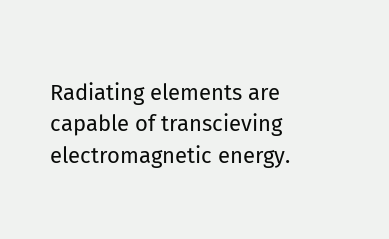Radiating elements are capable of transcieving electromagnetic energy.